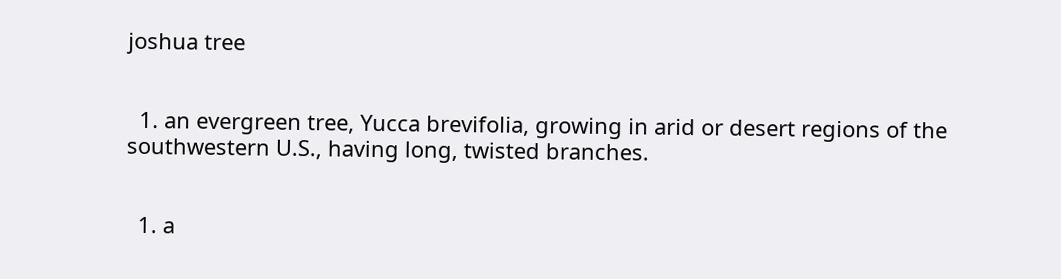joshua tree


  1. an evergreen tree, Yucca brevifolia, growing in arid or desert regions of the southwestern U.S., having long, twisted branches.


  1. a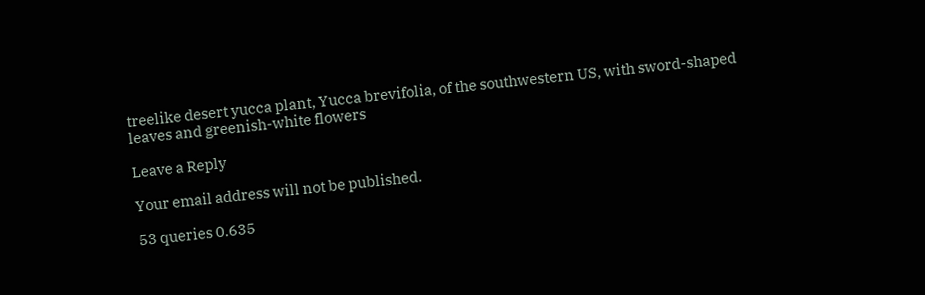treelike desert yucca plant, Yucca brevifolia, of the southwestern US, with sword-shaped leaves and greenish-white flowers

Leave a Reply

Your email address will not be published.

53 queries 0.635